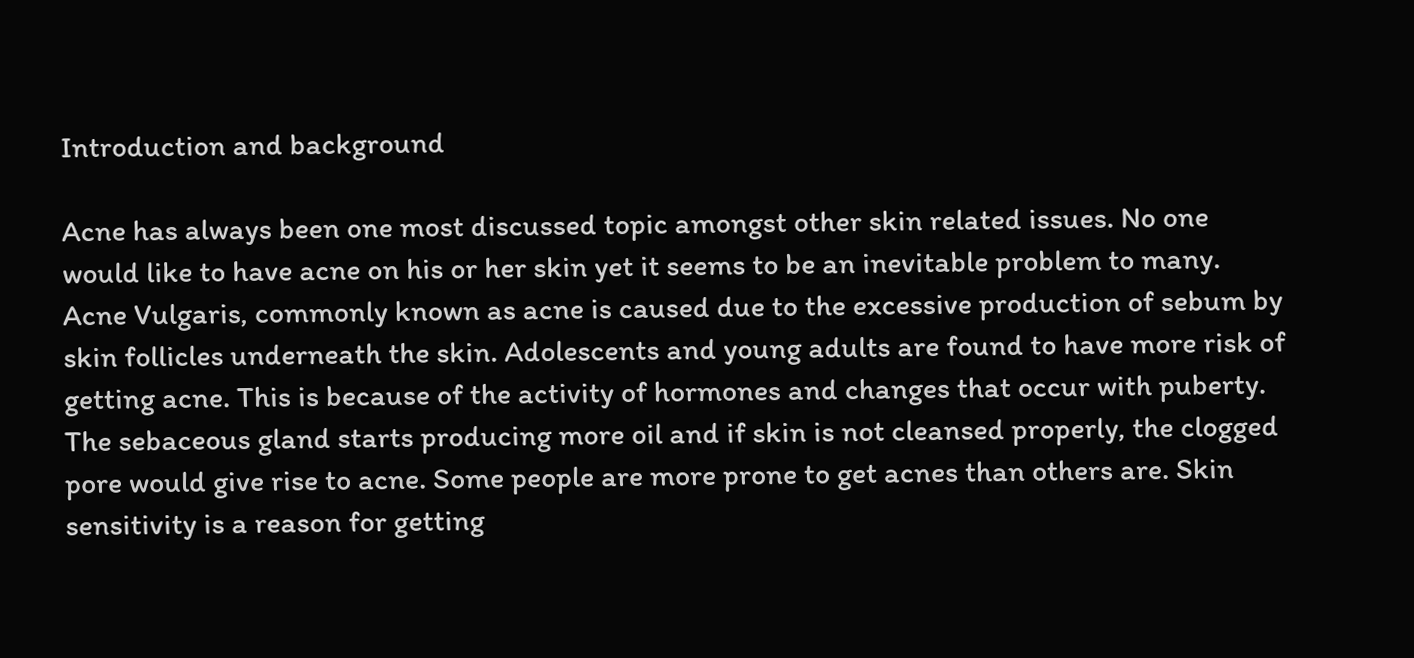Introduction and background

Acne has always been one most discussed topic amongst other skin related issues. No one would like to have acne on his or her skin yet it seems to be an inevitable problem to many. Acne Vulgaris, commonly known as acne is caused due to the excessive production of sebum by skin follicles underneath the skin. Adolescents and young adults are found to have more risk of getting acne. This is because of the activity of hormones and changes that occur with puberty. The sebaceous gland starts producing more oil and if skin is not cleansed properly, the clogged pore would give rise to acne. Some people are more prone to get acnes than others are. Skin sensitivity is a reason for getting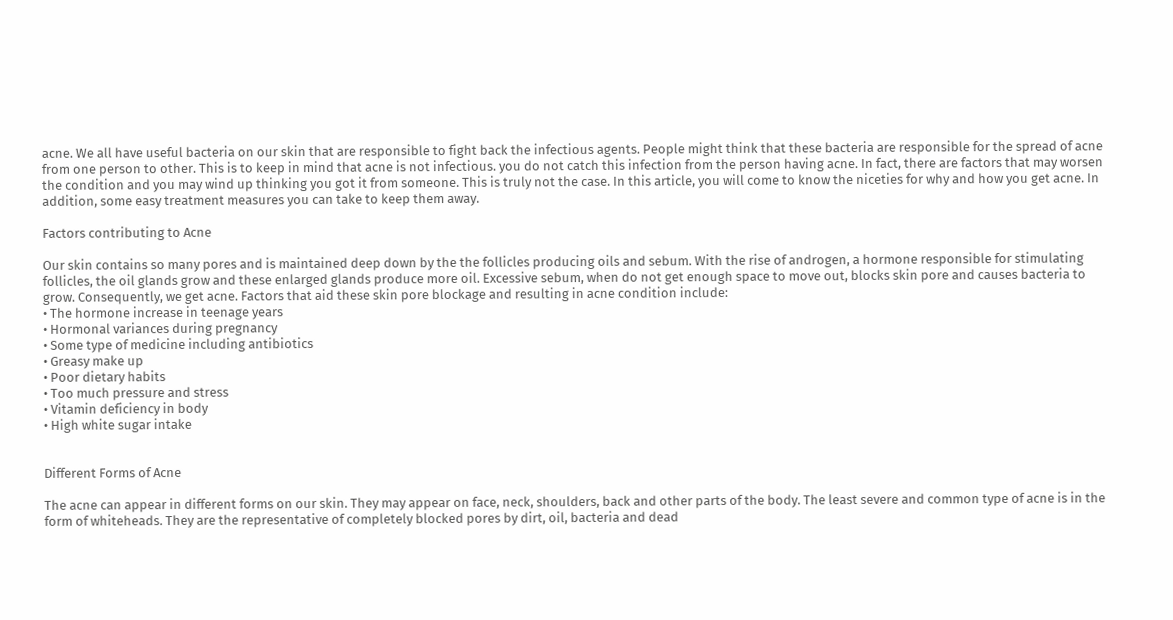acne. We all have useful bacteria on our skin that are responsible to fight back the infectious agents. People might think that these bacteria are responsible for the spread of acne from one person to other. This is to keep in mind that acne is not infectious. you do not catch this infection from the person having acne. In fact, there are factors that may worsen the condition and you may wind up thinking you got it from someone. This is truly not the case. In this article, you will come to know the niceties for why and how you get acne. In addition, some easy treatment measures you can take to keep them away.

Factors contributing to Acne

Our skin contains so many pores and is maintained deep down by the the follicles producing oils and sebum. With the rise of androgen, a hormone responsible for stimulating follicles, the oil glands grow and these enlarged glands produce more oil. Excessive sebum, when do not get enough space to move out, blocks skin pore and causes bacteria to grow. Consequently, we get acne. Factors that aid these skin pore blockage and resulting in acne condition include:
• The hormone increase in teenage years
• Hormonal variances during pregnancy
• Some type of medicine including antibiotics
• Greasy make up
• Poor dietary habits
• Too much pressure and stress
• Vitamin deficiency in body
• High white sugar intake


Different Forms of Acne

The acne can appear in different forms on our skin. They may appear on face, neck, shoulders, back and other parts of the body. The least severe and common type of acne is in the form of whiteheads. They are the representative of completely blocked pores by dirt, oil, bacteria and dead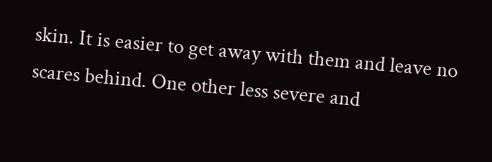skin. It is easier to get away with them and leave no scares behind. One other less severe and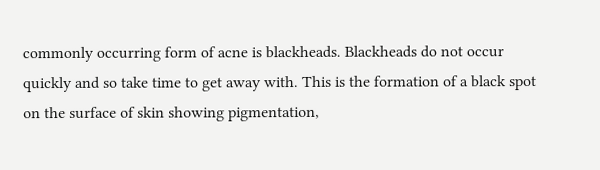commonly occurring form of acne is blackheads. Blackheads do not occur quickly and so take time to get away with. This is the formation of a black spot on the surface of skin showing pigmentation,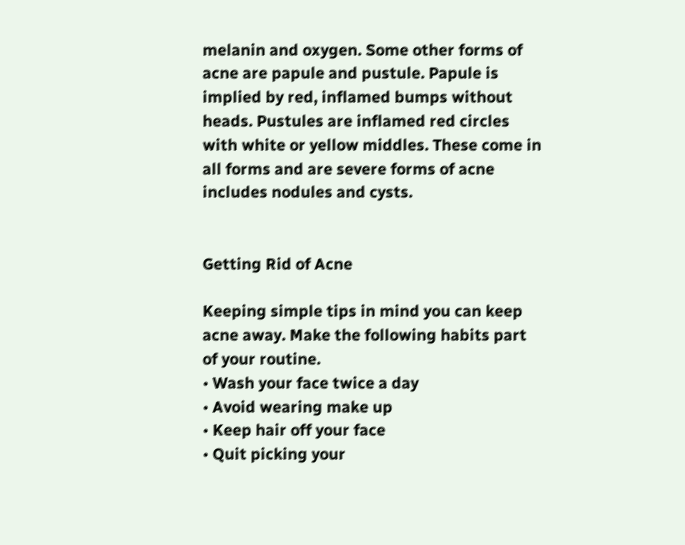melanin and oxygen. Some other forms of acne are papule and pustule. Papule is implied by red, inflamed bumps without heads. Pustules are inflamed red circles with white or yellow middles. These come in all forms and are severe forms of acne includes nodules and cysts.


Getting Rid of Acne

Keeping simple tips in mind you can keep acne away. Make the following habits part of your routine.
• Wash your face twice a day
• Avoid wearing make up
• Keep hair off your face
• Quit picking your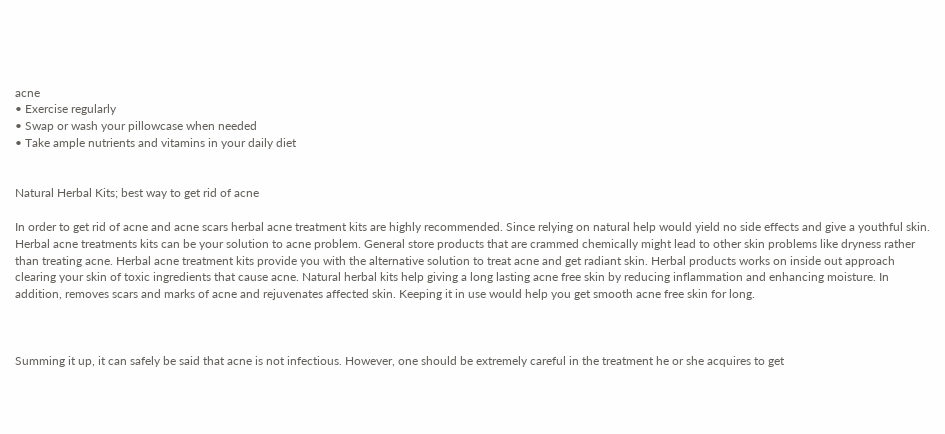acne
• Exercise regularly
• Swap or wash your pillowcase when needed
• Take ample nutrients and vitamins in your daily diet


Natural Herbal Kits; best way to get rid of acne

In order to get rid of acne and acne scars herbal acne treatment kits are highly recommended. Since relying on natural help would yield no side effects and give a youthful skin. Herbal acne treatments kits can be your solution to acne problem. General store products that are crammed chemically might lead to other skin problems like dryness rather than treating acne. Herbal acne treatment kits provide you with the alternative solution to treat acne and get radiant skin. Herbal products works on inside out approach clearing your skin of toxic ingredients that cause acne. Natural herbal kits help giving a long lasting acne free skin by reducing inflammation and enhancing moisture. In addition, removes scars and marks of acne and rejuvenates affected skin. Keeping it in use would help you get smooth acne free skin for long.



Summing it up, it can safely be said that acne is not infectious. However, one should be extremely careful in the treatment he or she acquires to get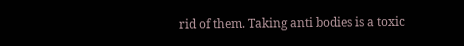rid of them. Taking anti bodies is a toxic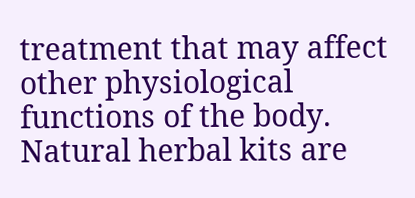treatment that may affect other physiological functions of the body. Natural herbal kits are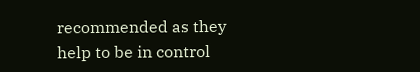recommended as they help to be in control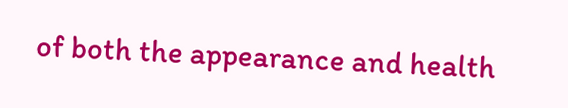of both the appearance and health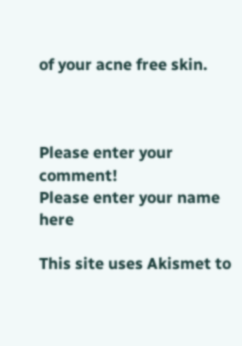of your acne free skin.



Please enter your comment!
Please enter your name here

This site uses Akismet to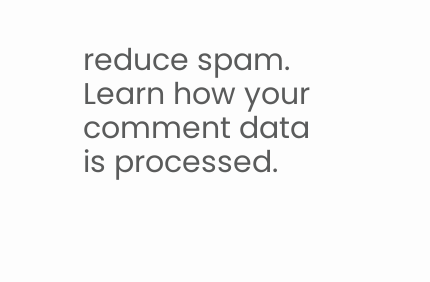reduce spam. Learn how your comment data is processed.